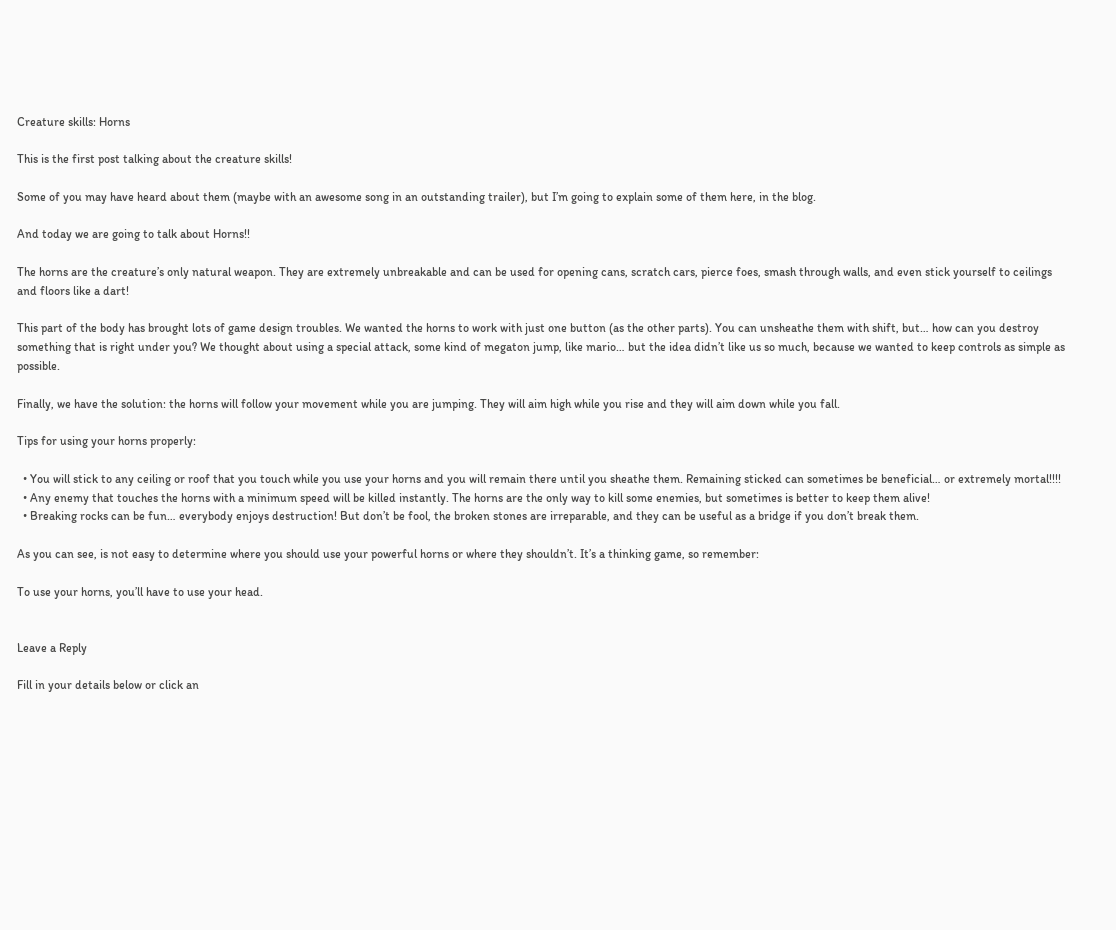Creature skills: Horns

This is the first post talking about the creature skills!

Some of you may have heard about them (maybe with an awesome song in an outstanding trailer), but I’m going to explain some of them here, in the blog.

And today we are going to talk about Horns!!

The horns are the creature’s only natural weapon. They are extremely unbreakable and can be used for opening cans, scratch cars, pierce foes, smash through walls, and even stick yourself to ceilings and floors like a dart!

This part of the body has brought lots of game design troubles. We wanted the horns to work with just one button (as the other parts). You can unsheathe them with shift, but… how can you destroy something that is right under you? We thought about using a special attack, some kind of megaton jump, like mario… but the idea didn’t like us so much, because we wanted to keep controls as simple as possible.

Finally, we have the solution: the horns will follow your movement while you are jumping. They will aim high while you rise and they will aim down while you fall.

Tips for using your horns properly:

  • You will stick to any ceiling or roof that you touch while you use your horns and you will remain there until you sheathe them. Remaining sticked can sometimes be beneficial… or extremely mortal!!!!
  • Any enemy that touches the horns with a minimum speed will be killed instantly. The horns are the only way to kill some enemies, but sometimes is better to keep them alive!
  • Breaking rocks can be fun… everybody enjoys destruction! But don’t be fool, the broken stones are irreparable, and they can be useful as a bridge if you don’t break them.

As you can see, is not easy to determine where you should use your powerful horns or where they shouldn’t. It’s a thinking game, so remember:

To use your horns, you’ll have to use your head.


Leave a Reply

Fill in your details below or click an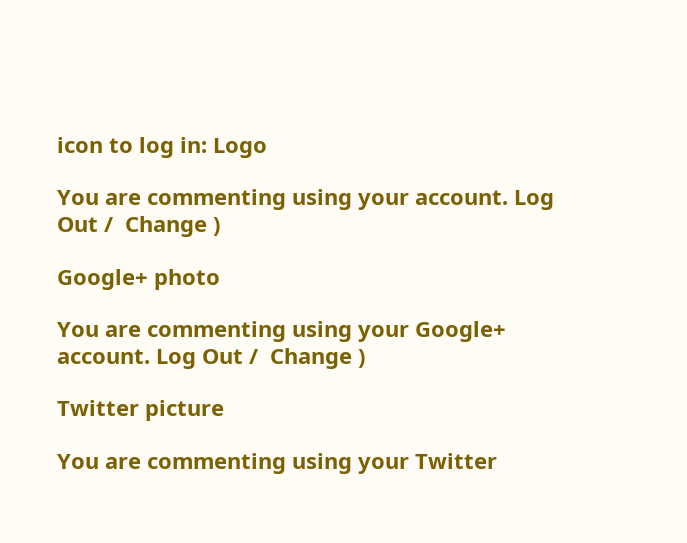icon to log in: Logo

You are commenting using your account. Log Out /  Change )

Google+ photo

You are commenting using your Google+ account. Log Out /  Change )

Twitter picture

You are commenting using your Twitter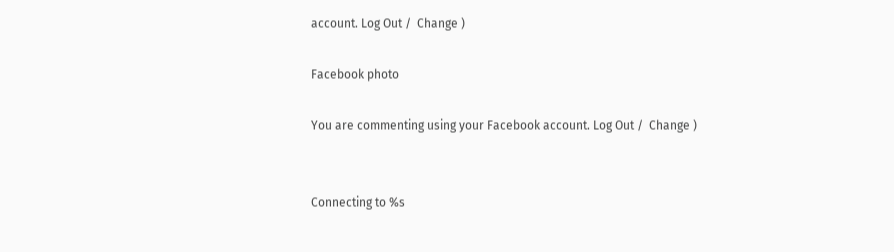account. Log Out /  Change )

Facebook photo

You are commenting using your Facebook account. Log Out /  Change )


Connecting to %s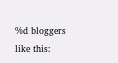%d bloggers like this: